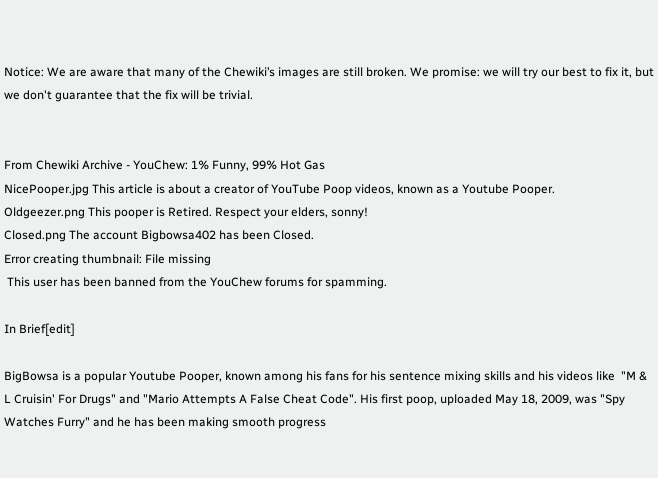Notice: We are aware that many of the Chewiki’s images are still broken. We promise: we will try our best to fix it, but we don't guarantee that the fix will be trivial.


From Chewiki Archive - YouChew: 1% Funny, 99% Hot Gas
NicePooper.jpg This article is about a creator of YouTube Poop videos, known as a Youtube Pooper.
Oldgeezer.png This pooper is Retired. Respect your elders, sonny!
Closed.png The account Bigbowsa402 has been Closed.
Error creating thumbnail: File missing
 This user has been banned from the YouChew forums for spamming.

In Brief[edit]

BigBowsa is a popular Youtube Pooper, known among his fans for his sentence mixing skills and his videos like  "M & L Cruisin' For Drugs" and "Mario Attempts A False Cheat Code". His first poop, uploaded May 18, 2009, was "Spy Watches Furry" and he has been making smooth progress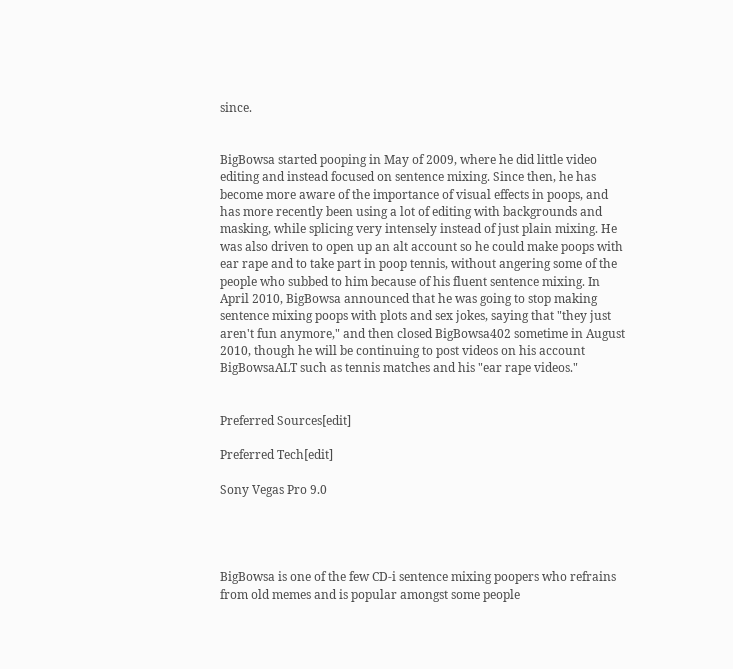since.


BigBowsa started pooping in May of 2009, where he did little video editing and instead focused on sentence mixing. Since then, he has become more aware of the importance of visual effects in poops, and has more recently been using a lot of editing with backgrounds and masking, while splicing very intensely instead of just plain mixing. He was also driven to open up an alt account so he could make poops with ear rape and to take part in poop tennis, without angering some of the people who subbed to him because of his fluent sentence mixing. In April 2010, BigBowsa announced that he was going to stop making sentence mixing poops with plots and sex jokes, saying that "they just aren't fun anymore," and then closed BigBowsa402 sometime in August 2010, though he will be continuing to post videos on his account BigBowsaALT such as tennis matches and his "ear rape videos."


Preferred Sources[edit]

Preferred Tech[edit]

Sony Vegas Pro 9.0




BigBowsa is one of the few CD-i sentence mixing poopers who refrains from old memes and is popular amongst some people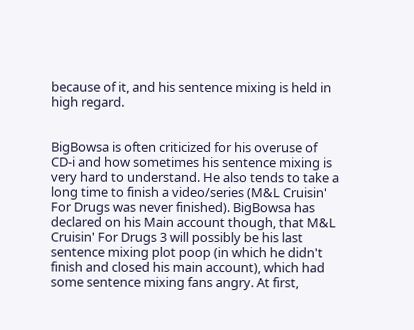because of it, and his sentence mixing is held in high regard.


BigBowsa is often criticized for his overuse of CD-i and how sometimes his sentence mixing is very hard to understand. He also tends to take a long time to finish a video/series (M&L Cruisin' For Drugs was never finished). BigBowsa has declared on his Main account though, that M&L Cruisin' For Drugs 3 will possibly be his last sentence mixing plot poop (in which he didn't finish and closed his main account), which had some sentence mixing fans angry. At first,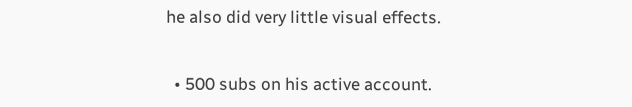he also did very little visual effects.


  • 500 subs on his active account.